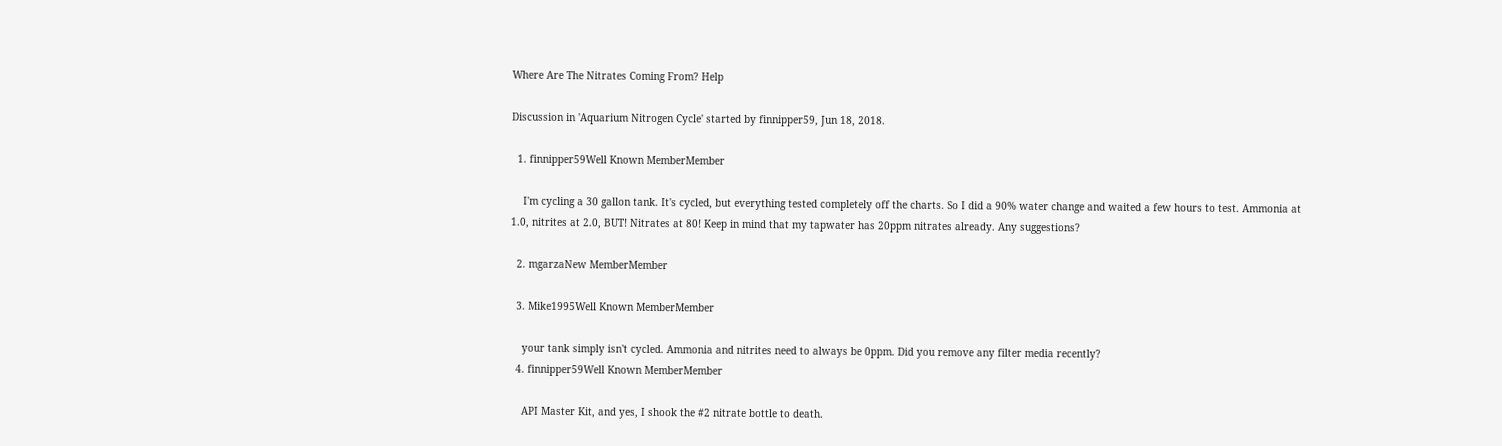Where Are The Nitrates Coming From? Help

Discussion in 'Aquarium Nitrogen Cycle' started by finnipper59, Jun 18, 2018.

  1. finnipper59Well Known MemberMember

    I'm cycling a 30 gallon tank. It's cycled, but everything tested completely off the charts. So I did a 90% water change and waited a few hours to test. Ammonia at 1.0, nitrites at 2.0, BUT! Nitrates at 80! Keep in mind that my tapwater has 20ppm nitrates already. Any suggestions?

  2. mgarzaNew MemberMember

  3. Mike1995Well Known MemberMember

    your tank simply isn't cycled. Ammonia and nitrites need to always be 0ppm. Did you remove any filter media recently?
  4. finnipper59Well Known MemberMember

    API Master Kit, and yes, I shook the #2 nitrate bottle to death.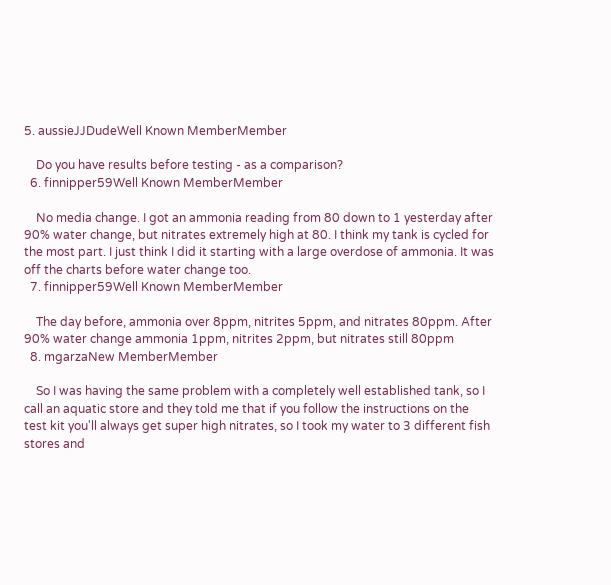5. aussieJJDudeWell Known MemberMember

    Do you have results before testing - as a comparison?
  6. finnipper59Well Known MemberMember

    No media change. I got an ammonia reading from 80 down to 1 yesterday after 90% water change, but nitrates extremely high at 80. I think my tank is cycled for the most part. I just think I did it starting with a large overdose of ammonia. It was off the charts before water change too.
  7. finnipper59Well Known MemberMember

    The day before, ammonia over 8ppm, nitrites 5ppm, and nitrates 80ppm. After 90% water change ammonia 1ppm, nitrites 2ppm, but nitrates still 80ppm
  8. mgarzaNew MemberMember

    So I was having the same problem with a completely well established tank, so I call an aquatic store and they told me that if you follow the instructions on the test kit you'll always get super high nitrates, so I took my water to 3 different fish stores and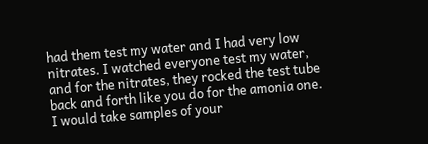had them test my water and I had very low nitrates. I watched everyone test my water, and for the nitrates, they rocked the test tube back and forth like you do for the amonia one. I would take samples of your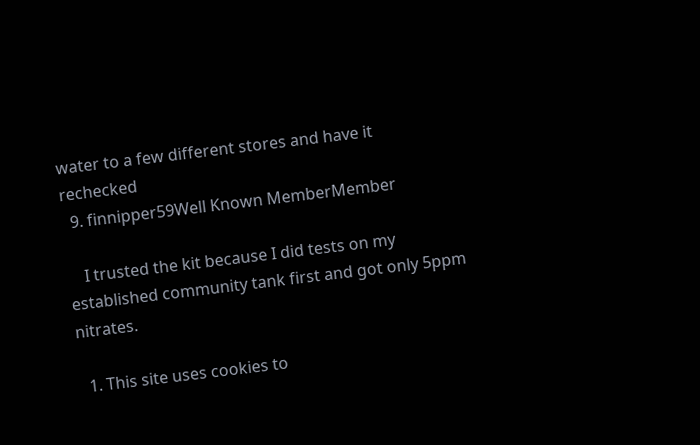water to a few different stores and have it rechecked
  9. finnipper59Well Known MemberMember

    I trusted the kit because I did tests on my established community tank first and got only 5ppm nitrates.

  1. This site uses cookies to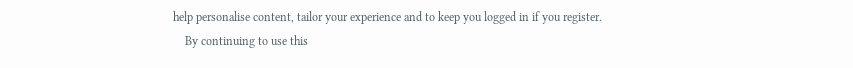help personalise content, tailor your experience and to keep you logged in if you register.
    By continuing to use this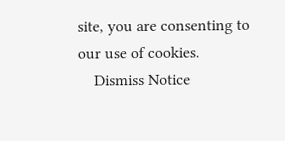site, you are consenting to our use of cookies.
    Dismiss Notice